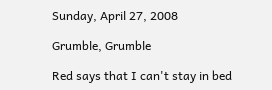Sunday, April 27, 2008

Grumble, Grumble

Red says that I can't stay in bed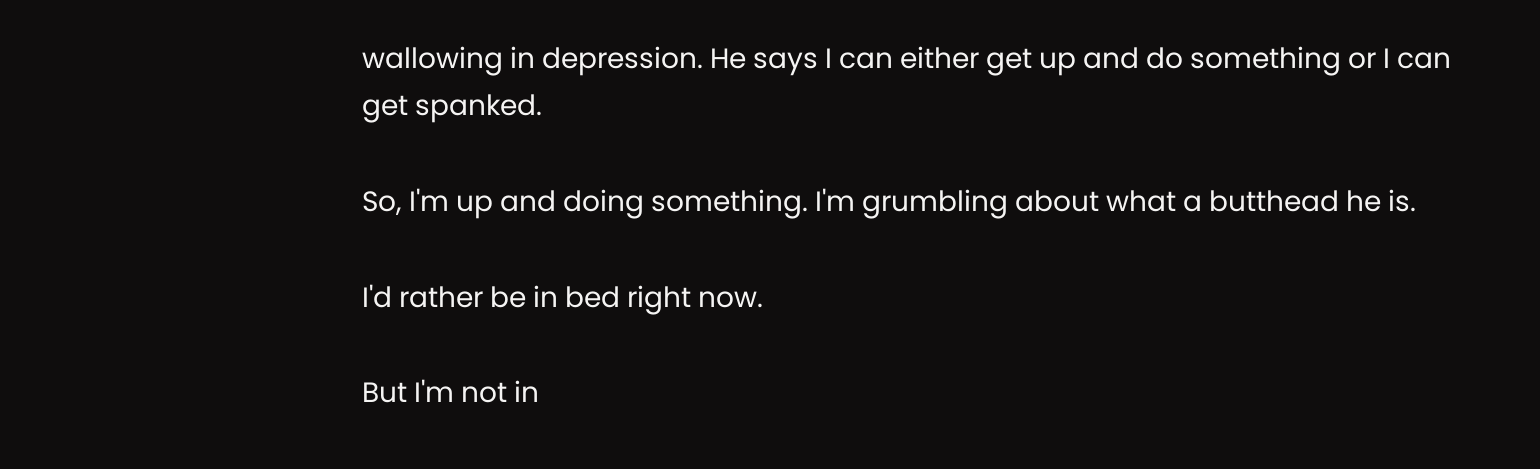wallowing in depression. He says I can either get up and do something or I can get spanked.

So, I'm up and doing something. I'm grumbling about what a butthead he is.

I'd rather be in bed right now.

But I'm not in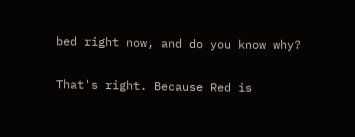bed right now, and do you know why?

That's right. Because Red is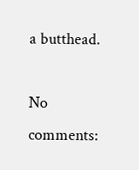a butthead.

No comments: